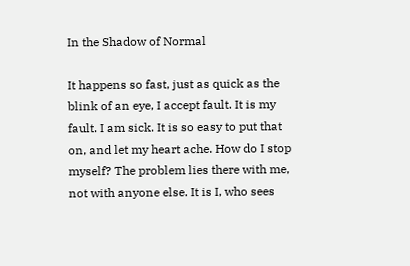In the Shadow of Normal

It happens so fast, just as quick as the blink of an eye, I accept fault. It is my fault. I am sick. It is so easy to put that on, and let my heart ache. How do I stop myself? The problem lies there with me, not with anyone else. It is I, who sees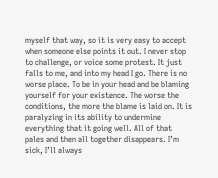myself that way, so it is very easy to accept when someone else points it out. I never stop to challenge, or voice some protest. It just falls to me, and into my head I go. There is no worse place. To be in your head and be blaming yourself for your existence. The worse the conditions, the more the blame is laid on. It is paralyzing in its ability to undermine everything that it going well. All of that pales and then all together disappears. I’m sick, I’ll always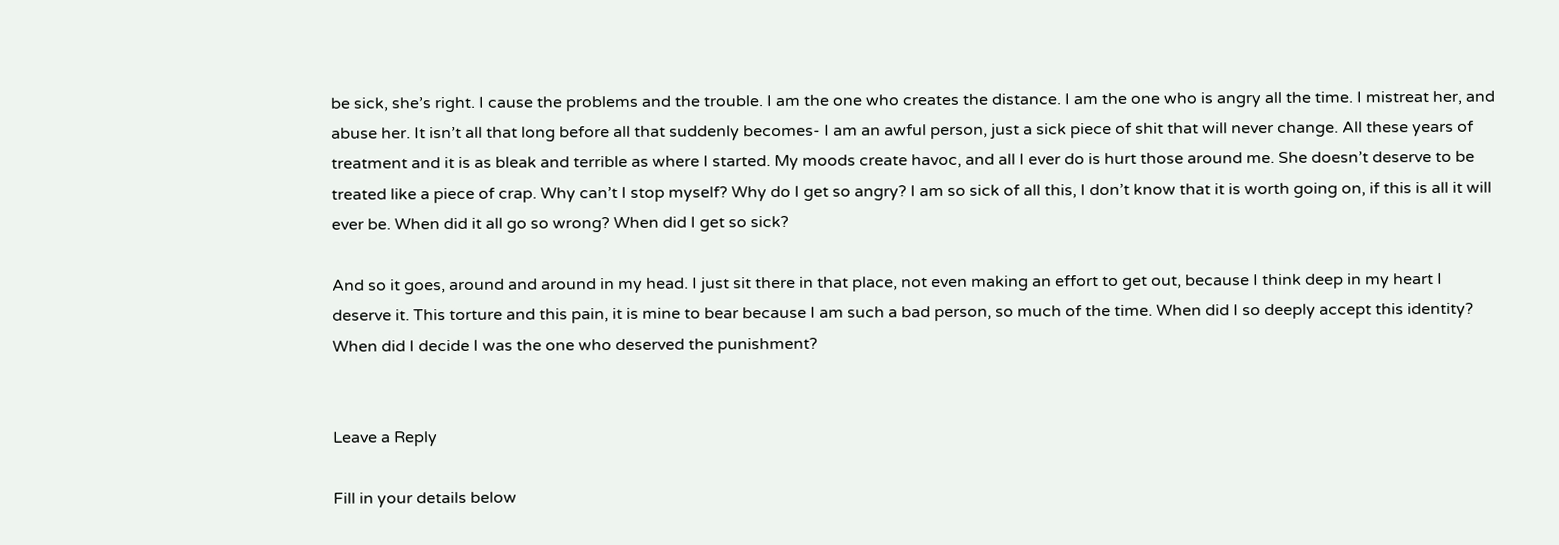be sick, she’s right. I cause the problems and the trouble. I am the one who creates the distance. I am the one who is angry all the time. I mistreat her, and abuse her. It isn’t all that long before all that suddenly becomes- I am an awful person, just a sick piece of shit that will never change. All these years of treatment and it is as bleak and terrible as where I started. My moods create havoc, and all I ever do is hurt those around me. She doesn’t deserve to be treated like a piece of crap. Why can’t I stop myself? Why do I get so angry? I am so sick of all this, I don’t know that it is worth going on, if this is all it will ever be. When did it all go so wrong? When did I get so sick?

And so it goes, around and around in my head. I just sit there in that place, not even making an effort to get out, because I think deep in my heart I deserve it. This torture and this pain, it is mine to bear because I am such a bad person, so much of the time. When did I so deeply accept this identity? When did I decide I was the one who deserved the punishment?


Leave a Reply

Fill in your details below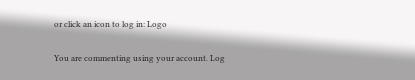or click an icon to log in: Logo

You are commenting using your account. Log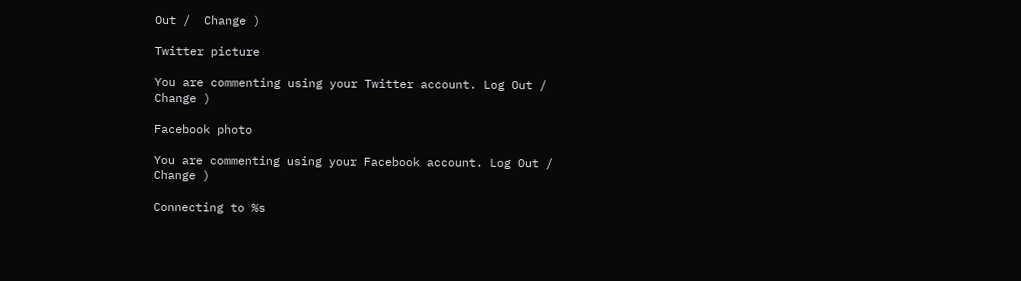Out /  Change )

Twitter picture

You are commenting using your Twitter account. Log Out /  Change )

Facebook photo

You are commenting using your Facebook account. Log Out /  Change )

Connecting to %s